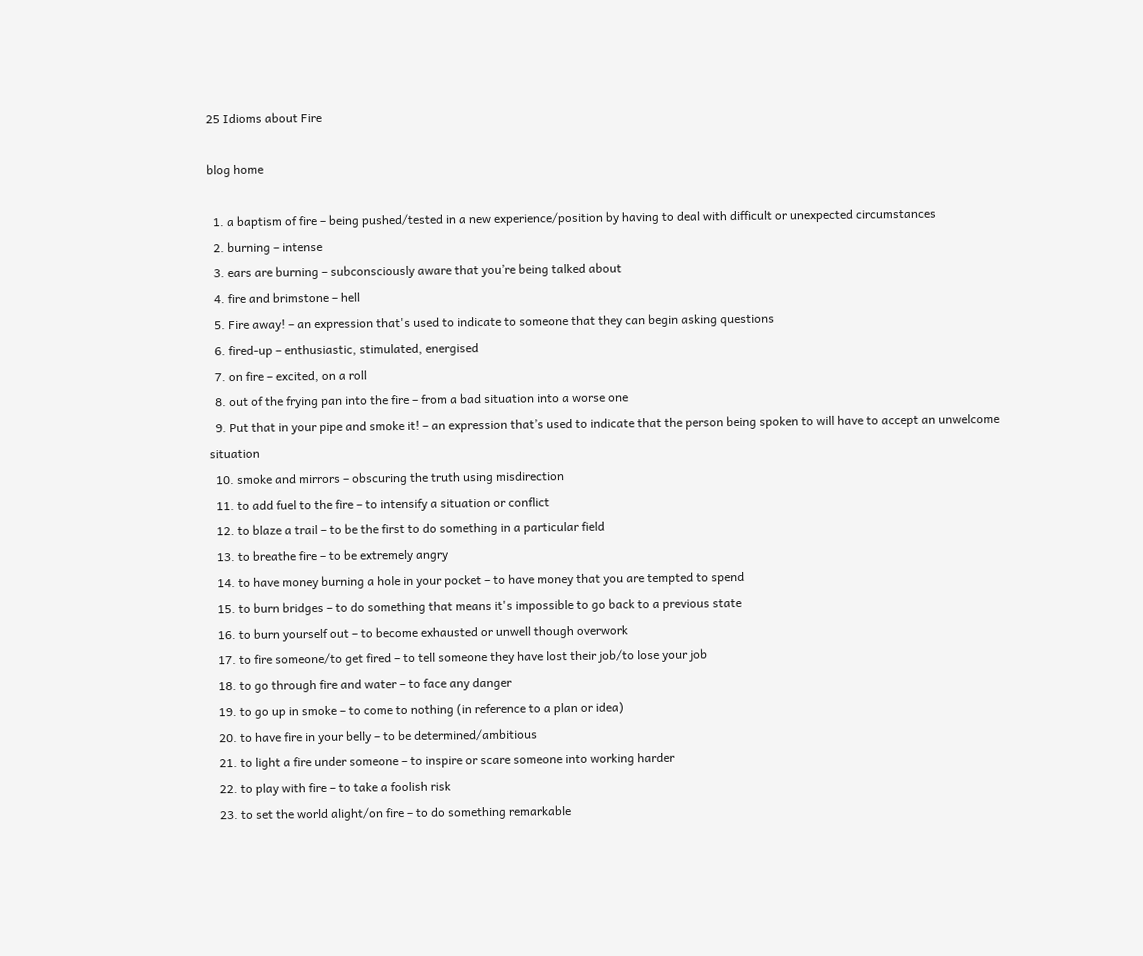25 Idioms about Fire

blog home

  1. a baptism of fire – being pushed/tested in a new experience/position by having to deal with difficult or unexpected circumstances
  2. burning – intense
  3. ears are burning – subconsciously aware that you’re being talked about
  4. fire and brimstone – hell
  5. Fire away! – an expression that's used to indicate to someone that they can begin asking questions
  6. fired-up – enthusiastic, stimulated, energised
  7. on fire – excited, on a roll
  8. out of the frying pan into the fire – from a bad situation into a worse one
  9. Put that in your pipe and smoke it! – an expression that’s used to indicate that the person being spoken to will have to accept an unwelcome situation
  10. smoke and mirrors – obscuring the truth using misdirection
  11. to add fuel to the fire – to intensify a situation or conflict
  12. to blaze a trail – to be the first to do something in a particular field
  13. to breathe fire – to be extremely angry
  14. to have money burning a hole in your pocket – to have money that you are tempted to spend
  15. to burn bridges – to do something that means it's impossible to go back to a previous state
  16. to burn yourself out – to become exhausted or unwell though overwork
  17. to fire someone/to get fired – to tell someone they have lost their job/to lose your job
  18. to go through fire and water – to face any danger
  19. to go up in smoke – to come to nothing (in reference to a plan or idea)
  20. to have fire in your belly – to be determined/ambitious
  21. to light a fire under someone – to inspire or scare someone into working harder
  22. to play with fire – to take a foolish risk
  23. to set the world alight/on fire – to do something remarkable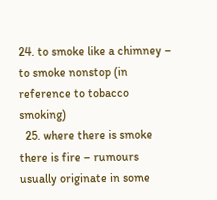24. to smoke like a chimney – to smoke nonstop (in reference to tobacco smoking)
  25. where there is smoke there is fire – rumours usually originate in some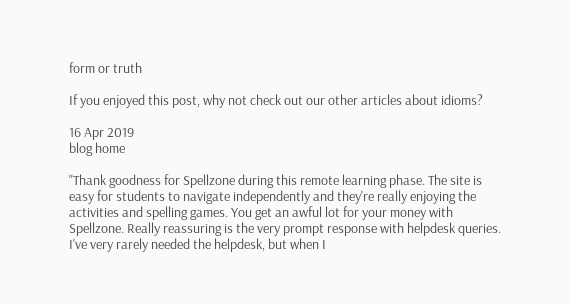form or truth

If you enjoyed this post, why not check out our other articles about idioms?

16 Apr 2019
blog home

"Thank goodness for Spellzone during this remote learning phase. The site is easy for students to navigate independently and they're really enjoying the activities and spelling games. You get an awful lot for your money with Spellzone. Really reassuring is the very prompt response with helpdesk queries. I've very rarely needed the helpdesk, but when I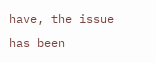have, the issue has been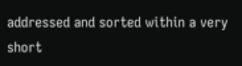addressed and sorted within a very short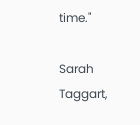time."

Sarah Taggart,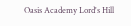Oasis Academy Lord's Hill